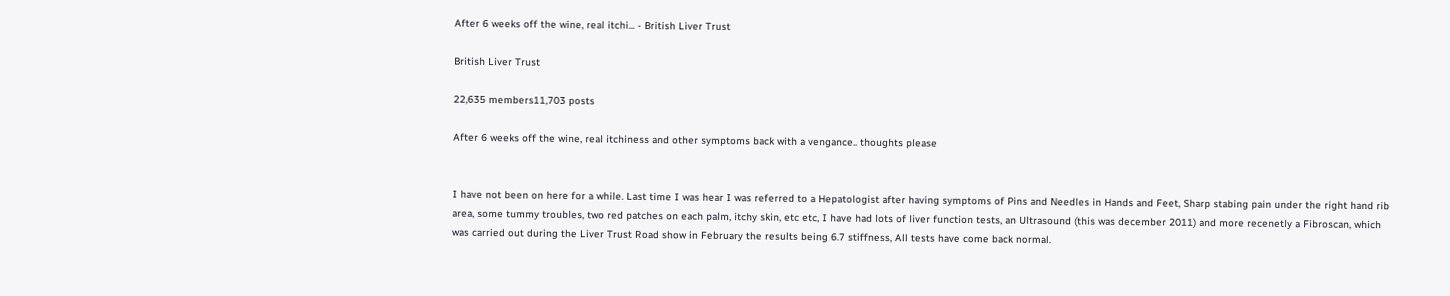After 6 weeks off the wine, real itchi... - British Liver Trust

British Liver Trust

22,635 members11,703 posts

After 6 weeks off the wine, real itchiness and other symptoms back with a vengance.. thoughts please


I have not been on here for a while. Last time I was hear I was referred to a Hepatologist after having symptoms of Pins and Needles in Hands and Feet, Sharp stabing pain under the right hand rib area, some tummy troubles, two red patches on each palm, itchy skin, etc etc, I have had lots of liver function tests, an Ultrasound (this was december 2011) and more recenetly a Fibroscan, which was carried out during the Liver Trust Road show in February the results being 6.7 stiffness, All tests have come back normal.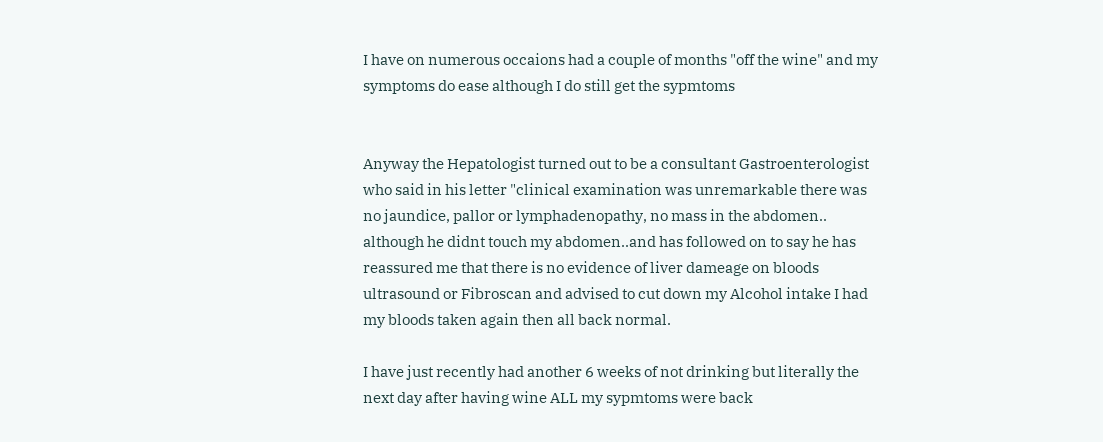I have on numerous occaions had a couple of months "off the wine" and my symptoms do ease although I do still get the sypmtoms


Anyway the Hepatologist turned out to be a consultant Gastroenterologist who said in his letter "clinical examination was unremarkable there was no jaundice, pallor or lymphadenopathy, no mass in the abdomen.. although he didnt touch my abdomen..and has followed on to say he has reassured me that there is no evidence of liver dameage on bloods ultrasound or Fibroscan and advised to cut down my Alcohol intake I had my bloods taken again then all back normal.

I have just recently had another 6 weeks of not drinking but literally the next day after having wine ALL my sypmtoms were back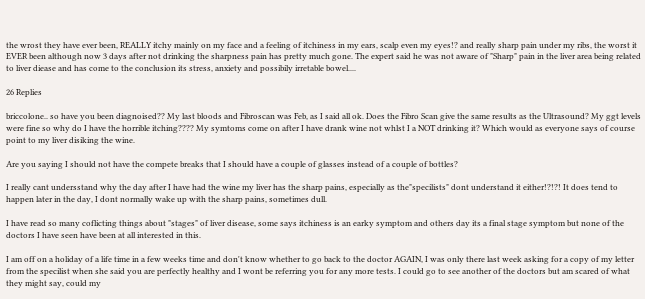the wrost they have ever been, REALLY itchy mainly on my face and a feeling of itchiness in my ears, scalp even my eyes!? and really sharp pain under my ribs, the worst it EVER been although now 3 days after not drinking the sharpness pain has pretty much gone. The expert said he was not aware of "Sharp" pain in the liver area being related to liver diease and has come to the conclusion its stress, anxiety and possibily irretable bowel....

26 Replies

briccolone.. so have you been diagnoised?? My last bloods and Fibroscan was Feb, as I said all ok. Does the Fibro Scan give the same results as the Ultrasound? My ggt levels were fine so why do I have the horrible itching???? My symtoms come on after I have drank wine not whlst I a NOT drinking it? Which would as everyone says of course point to my liver disiking the wine.

Are you saying I should not have the compete breaks that I should have a couple of glasses instead of a couple of bottles?

I really cant undersstand why the day after I have had the wine my liver has the sharp pains, especially as the"specilists" dont understand it either!?!?! It does tend to happen later in the day, I dont normally wake up with the sharp pains, sometimes dull.

I have read so many coflicting things about "stages" of liver disease, some says itchiness is an earky symptom and others day its a final stage symptom but none of the doctors I have seen have been at all interested in this.

I am off on a holiday of a life time in a few weeks time and don't know whether to go back to the doctor AGAIN, I was only there last week asking for a copy of my letter from the specilist when she said you are perfectly healthy and I wont be referring you for any more tests. I could go to see another of the doctors but am scared of what they might say, could my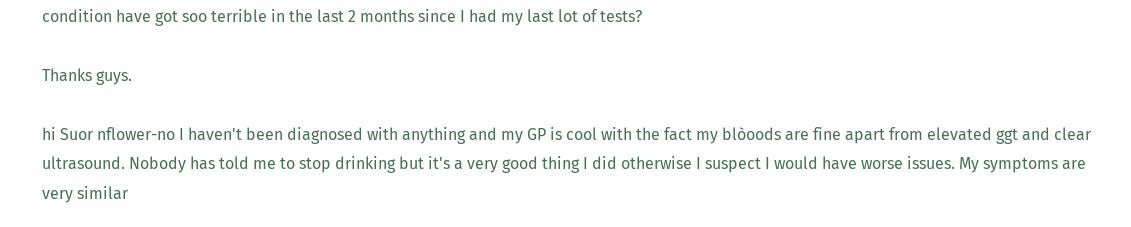condition have got soo terrible in the last 2 months since I had my last lot of tests?

Thanks guys.

hi Suor nflower-no I haven't been diagnosed with anything and my GP is cool with the fact my blòoods are fine apart from elevated ggt and clear ultrasound. Nobody has told me to stop drinking but it's a very good thing I did otherwise I suspect I would have worse issues. My symptoms are very similar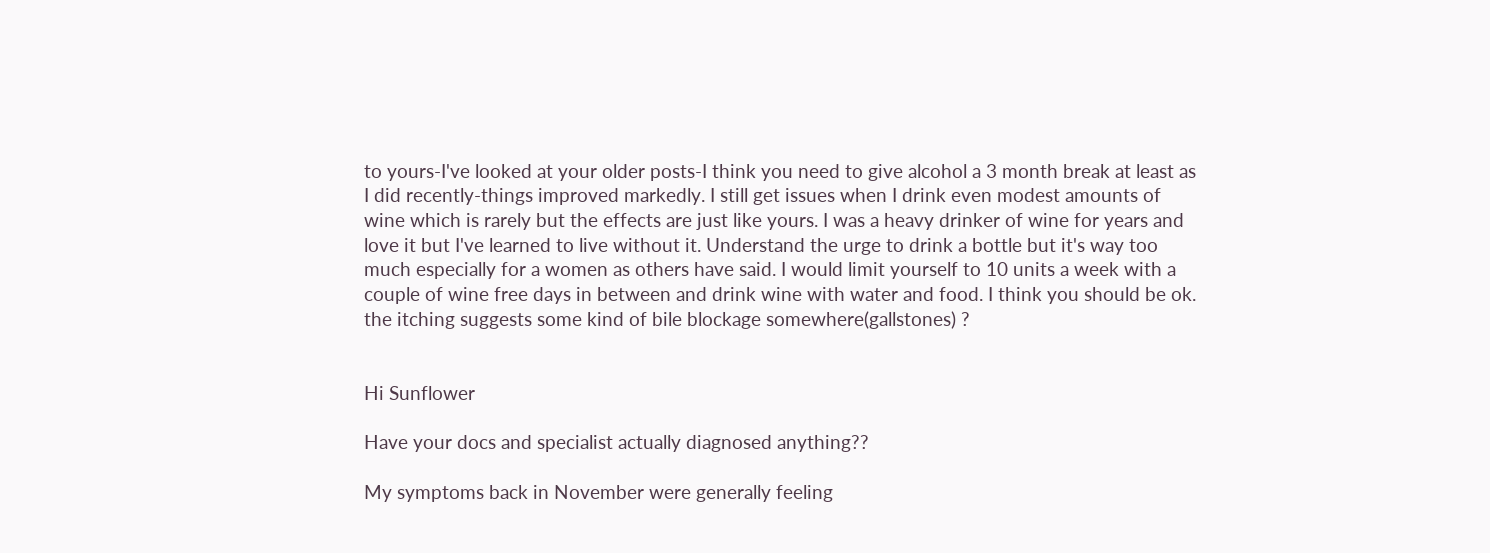to yours-I've looked at your older posts-I think you need to give alcohol a 3 month break at least as I did recently-things improved markedly. I still get issues when I drink even modest amounts of wine which is rarely but the effects are just like yours. I was a heavy drinker of wine for years and love it but I've learned to live without it. Understand the urge to drink a bottle but it's way too much especially for a women as others have said. I would limit yourself to 10 units a week with a couple of wine free days in between and drink wine with water and food. I think you should be ok. the itching suggests some kind of bile blockage somewhere(gallstones) ?


Hi Sunflower

Have your docs and specialist actually diagnosed anything??

My symptoms back in November were generally feeling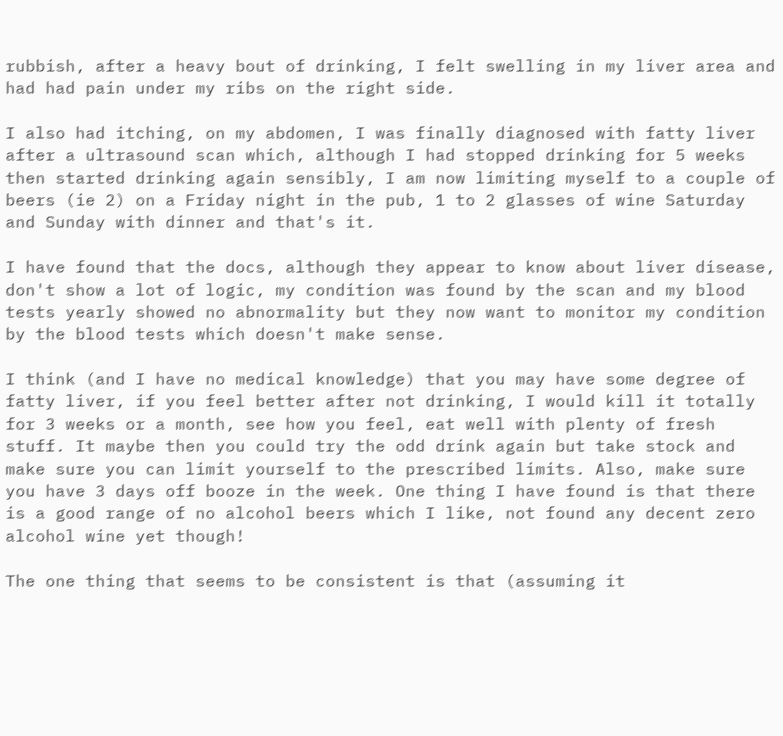rubbish, after a heavy bout of drinking, I felt swelling in my liver area and had had pain under my ribs on the right side.

I also had itching, on my abdomen, I was finally diagnosed with fatty liver after a ultrasound scan which, although I had stopped drinking for 5 weeks then started drinking again sensibly, I am now limiting myself to a couple of beers (ie 2) on a Friday night in the pub, 1 to 2 glasses of wine Saturday and Sunday with dinner and that's it.

I have found that the docs, although they appear to know about liver disease, don't show a lot of logic, my condition was found by the scan and my blood tests yearly showed no abnormality but they now want to monitor my condition by the blood tests which doesn't make sense.

I think (and I have no medical knowledge) that you may have some degree of fatty liver, if you feel better after not drinking, I would kill it totally for 3 weeks or a month, see how you feel, eat well with plenty of fresh stuff. It maybe then you could try the odd drink again but take stock and make sure you can limit yourself to the prescribed limits. Also, make sure you have 3 days off booze in the week. One thing I have found is that there is a good range of no alcohol beers which I like, not found any decent zero alcohol wine yet though!

The one thing that seems to be consistent is that (assuming it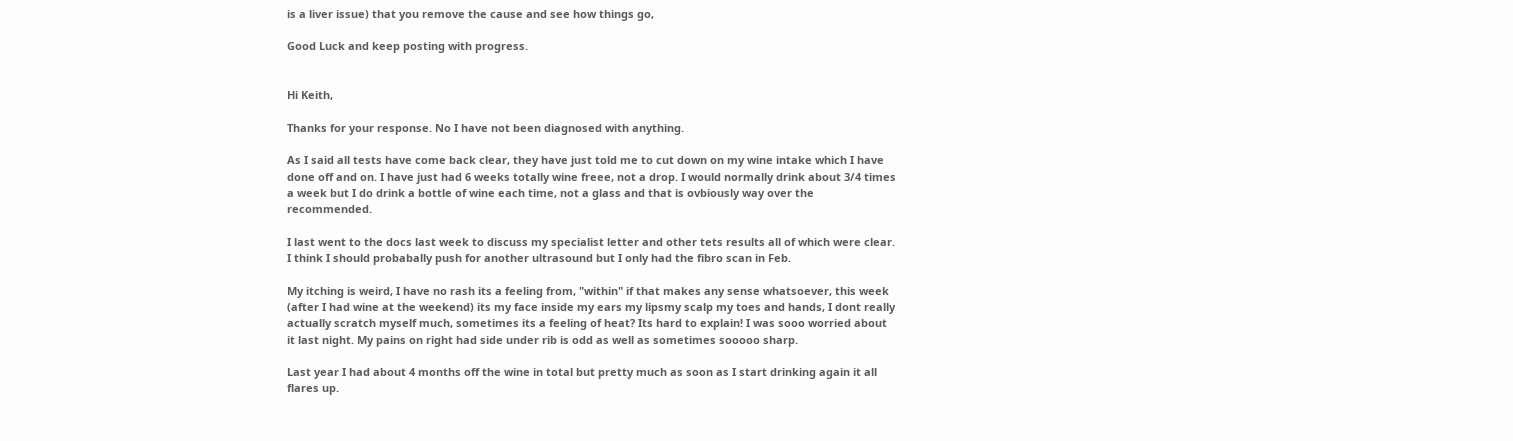is a liver issue) that you remove the cause and see how things go,

Good Luck and keep posting with progress.


Hi Keith,

Thanks for your response. No I have not been diagnosed with anything.

As I said all tests have come back clear, they have just told me to cut down on my wine intake which I have done off and on. I have just had 6 weeks totally wine freee, not a drop. I would normally drink about 3/4 times a week but I do drink a bottle of wine each time, not a glass and that is ovbiously way over the recommended.

I last went to the docs last week to discuss my specialist letter and other tets results all of which were clear. I think I should probabally push for another ultrasound but I only had the fibro scan in Feb.

My itching is weird, I have no rash its a feeling from, "within" if that makes any sense whatsoever, this week (after I had wine at the weekend) its my face inside my ears my lipsmy scalp my toes and hands, I dont really actually scratch myself much, sometimes its a feeling of heat? Its hard to explain! I was sooo worried about it last night. My pains on right had side under rib is odd as well as sometimes sooooo sharp.

Last year I had about 4 months off the wine in total but pretty much as soon as I start drinking again it all flares up.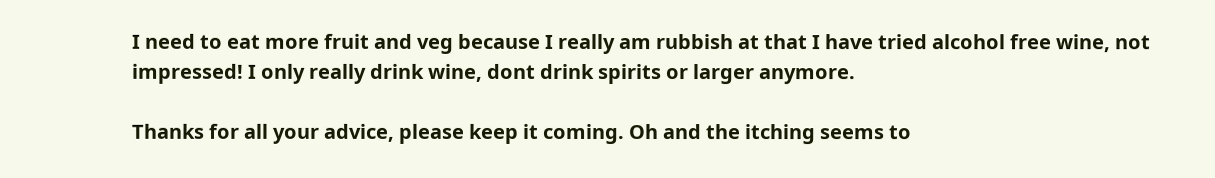I need to eat more fruit and veg because I really am rubbish at that I have tried alcohol free wine, not impressed! I only really drink wine, dont drink spirits or larger anymore.

Thanks for all your advice, please keep it coming. Oh and the itching seems to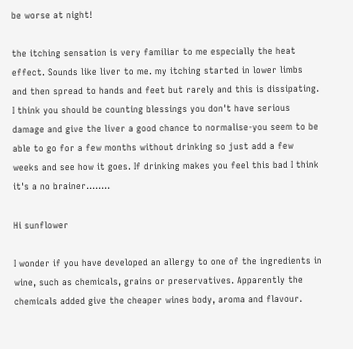be worse at night!

the itching sensation is very familiar to me especially the heat effect. Sounds like liver to me. my itching started in lower limbs and then spread to hands and feet but rarely and this is dissipating. I think you should be counting blessings you don't have serious damage and give the liver a good chance to normalise-you seem to be able to go for a few months without drinking so just add a few weeks and see how it goes. If drinking makes you feel this bad I think it's a no brainer........

Hi sunflower

I wonder if you have developed an allergy to one of the ingredients in wine, such as chemicals, grains or preservatives. Apparently the chemicals added give the cheaper wines body, aroma and flavour.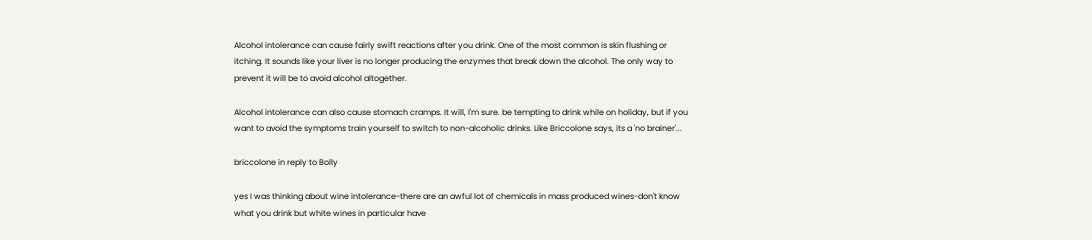Alcohol intolerance can cause fairly swift reactions after you drink. One of the most common is skin flushing or itching. It sounds like your liver is no longer producing the enzymes that break down the alcohol. The only way to prevent it will be to avoid alcohol altogether.

Alcohol intolerance can also cause stomach cramps. It will, I'm sure. be tempting to drink while on holiday, but if you want to avoid the symptoms train yourself to switch to non-alcoholic drinks. Like Briccolone says, its a 'no brainer'...

briccolone in reply to Bolly

yes I was thinking about wine intolerance-there are an awful lot of chemicals in mass produced wines-don't know what you drink but white wines in particular have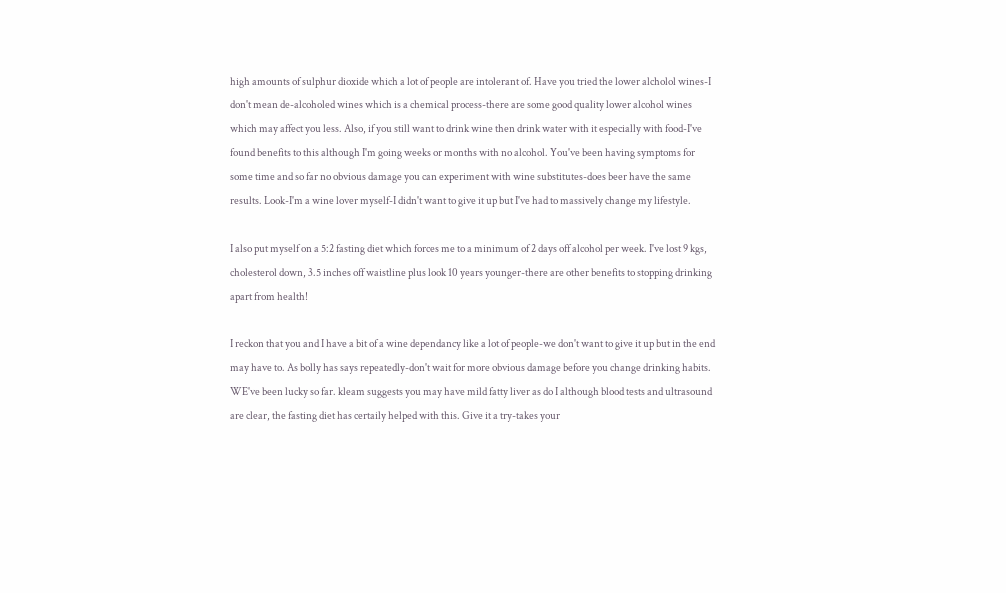high amounts of sulphur dioxide which a lot of people are intolerant of. Have you tried the lower alcholol wines-I don't mean de-alcoholed wines which is a chemical process-there are some good quality lower alcohol wines which may affect you less. Also, if you still want to drink wine then drink water with it especially with food-I've found benefits to this although I'm going weeks or months with no alcohol. You've been having symptoms for some time and so far no obvious damage you can experiment with wine substitutes-does beer have the same results. Look-I'm a wine lover myself-I didn't want to give it up but I've had to massively change my lifestyle.

I also put myself on a 5:2 fasting diet which forces me to a minimum of 2 days off alcohol per week. I've lost 9 kgs, cholesterol down, 3.5 inches off waistline plus look 10 years younger-there are other benefits to stopping drinking apart from health!

I reckon that you and I have a bit of a wine dependancy like a lot of people-we don't want to give it up but in the end may have to. As bolly has says repeatedly-don't wait for more obvious damage before you change drinking habits. WE've been lucky so far. kleam suggests you may have mild fatty liver as do I although blood tests and ultrasound are clear, the fasting diet has certaily helped with this. Give it a try-takes your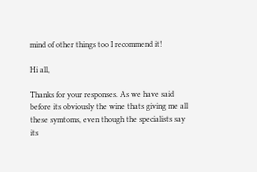mind of other things too I recommend it!

Hi all,

Thanks for your responses. As we have said before its obviously the wine thats giving me all these symtoms, even though the specialists say its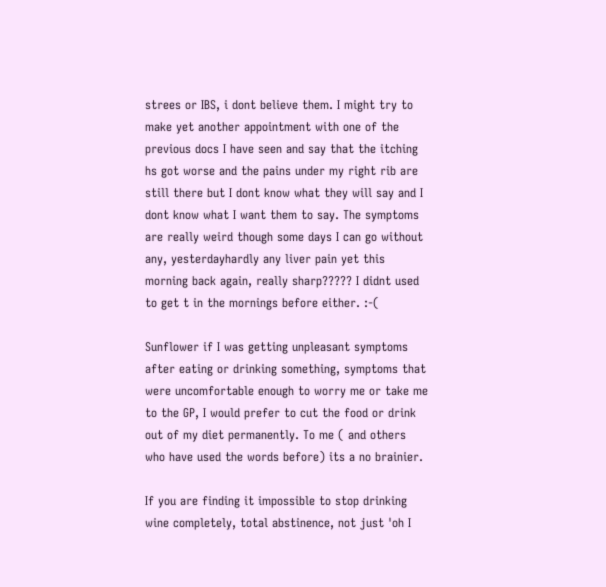strees or IBS, i dont believe them. I might try to make yet another appointment with one of the previous docs I have seen and say that the itching hs got worse and the pains under my right rib are still there but I dont know what they will say and I dont know what I want them to say. The symptoms are really weird though some days I can go without any, yesterdayhardly any liver pain yet this morning back again, really sharp????? I didnt used to get t in the mornings before either. :-(

Sunflower if I was getting unpleasant symptoms after eating or drinking something, symptoms that were uncomfortable enough to worry me or take me to the GP, I would prefer to cut the food or drink out of my diet permanently. To me ( and others who have used the words before) its a no brainier.

If you are finding it impossible to stop drinking wine completely, total abstinence, not just 'oh I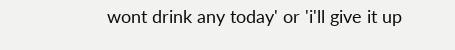wont drink any today' or 'i'll give it up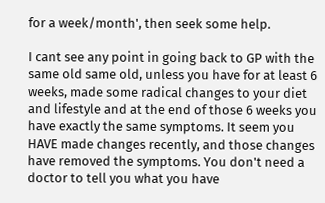for a week/month', then seek some help.

I cant see any point in going back to GP with the same old same old, unless you have for at least 6 weeks, made some radical changes to your diet and lifestyle and at the end of those 6 weeks you have exactly the same symptoms. It seem you HAVE made changes recently, and those changes have removed the symptoms. You don't need a doctor to tell you what you have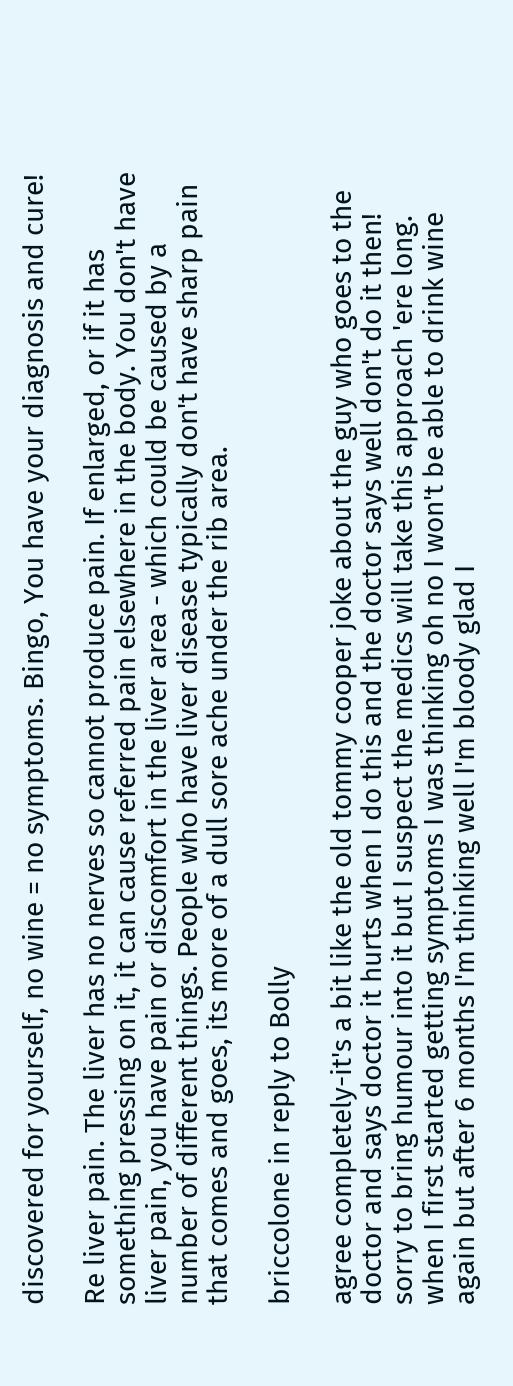discovered for yourself, no wine = no symptoms. Bingo, You have your diagnosis and cure!

Re liver pain. The liver has no nerves so cannot produce pain. If enlarged, or if it has something pressing on it, it can cause referred pain elsewhere in the body. You don't have liver pain, you have pain or discomfort in the liver area - which could be caused by a number of different things. People who have liver disease typically don't have sharp pain that comes and goes, its more of a dull sore ache under the rib area.

briccolone in reply to Bolly

agree completely-it's a bit like the old tommy cooper joke about the guy who goes to the doctor and says doctor it hurts when I do this and the doctor says well don't do it then! sorry to bring humour into it but I suspect the medics will take this approach 'ere long. when I first started getting symptoms I was thinking oh no I won't be able to drink wine again but after 6 months I'm thinking well I'm bloody glad I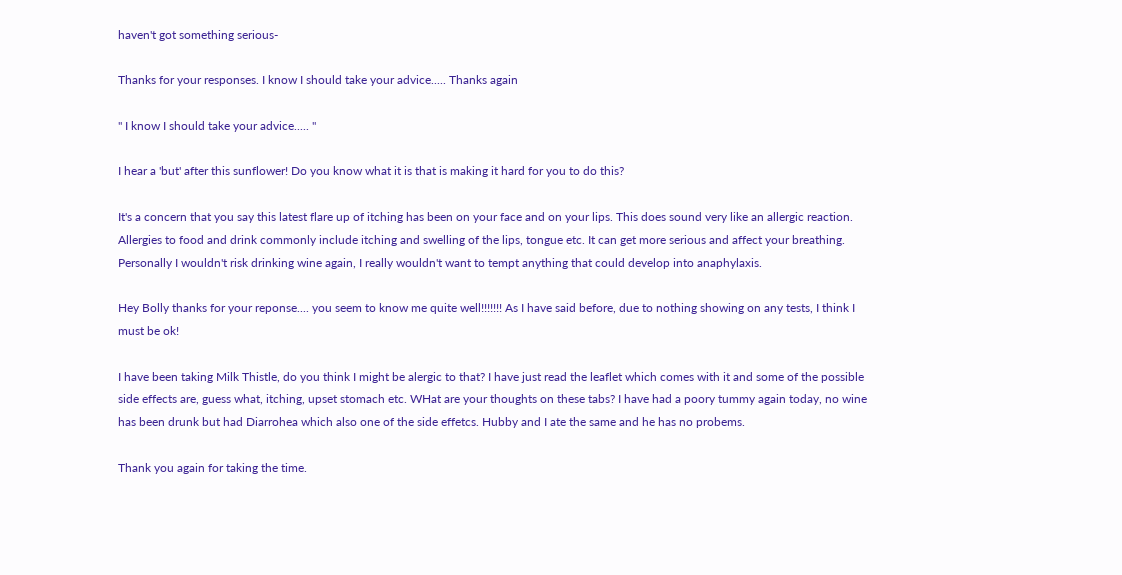haven't got something serious-

Thanks for your responses. I know I should take your advice..... Thanks again

" I know I should take your advice..... "

I hear a 'but' after this sunflower! Do you know what it is that is making it hard for you to do this?

It's a concern that you say this latest flare up of itching has been on your face and on your lips. This does sound very like an allergic reaction. Allergies to food and drink commonly include itching and swelling of the lips, tongue etc. It can get more serious and affect your breathing. Personally I wouldn't risk drinking wine again, I really wouldn't want to tempt anything that could develop into anaphylaxis.

Hey Bolly thanks for your reponse.... you seem to know me quite well!!!!!!! As I have said before, due to nothing showing on any tests, I think I must be ok!

I have been taking Milk Thistle, do you think I might be alergic to that? I have just read the leaflet which comes with it and some of the possible side effects are, guess what, itching, upset stomach etc. WHat are your thoughts on these tabs? I have had a poory tummy again today, no wine has been drunk but had Diarrohea which also one of the side effetcs. Hubby and I ate the same and he has no probems.

Thank you again for taking the time.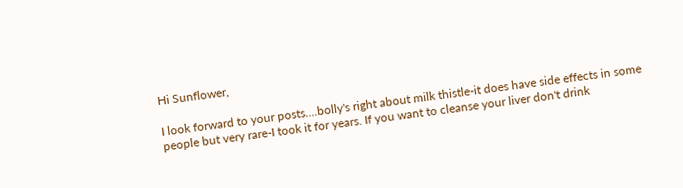Hi Sunflower,

I look forward to your posts....bolly's right about milk thistle-it does have side effects in some people but very rare-I took it for years. If you want to cleanse your liver don't drink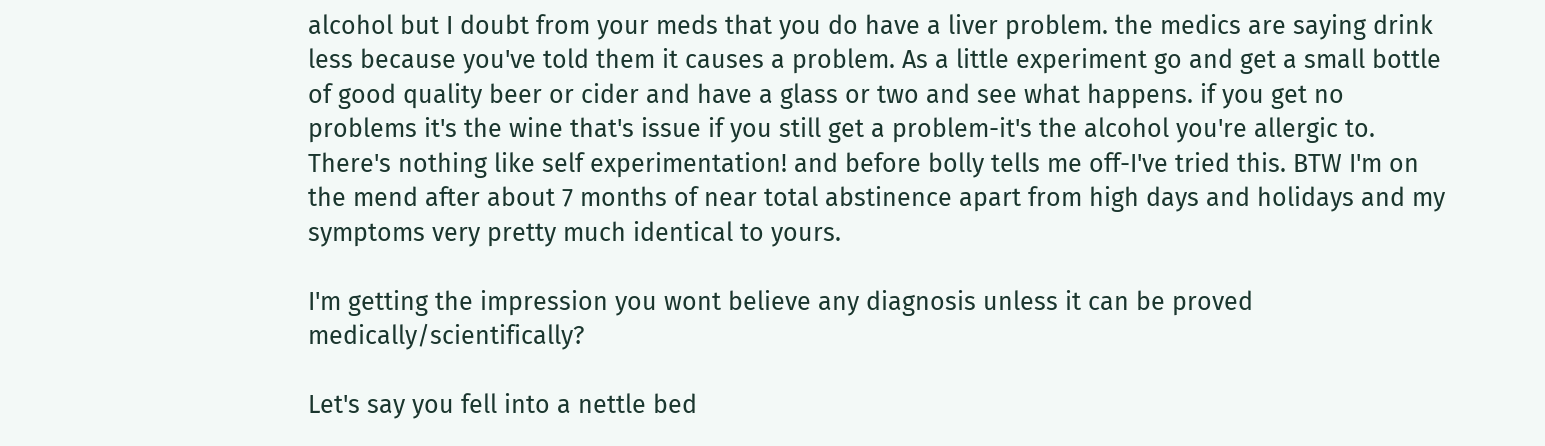alcohol but I doubt from your meds that you do have a liver problem. the medics are saying drink less because you've told them it causes a problem. As a little experiment go and get a small bottle of good quality beer or cider and have a glass or two and see what happens. if you get no problems it's the wine that's issue if you still get a problem-it's the alcohol you're allergic to. There's nothing like self experimentation! and before bolly tells me off-I've tried this. BTW I'm on the mend after about 7 months of near total abstinence apart from high days and holidays and my symptoms very pretty much identical to yours.

I'm getting the impression you wont believe any diagnosis unless it can be proved medically/scientifically?

Let's say you fell into a nettle bed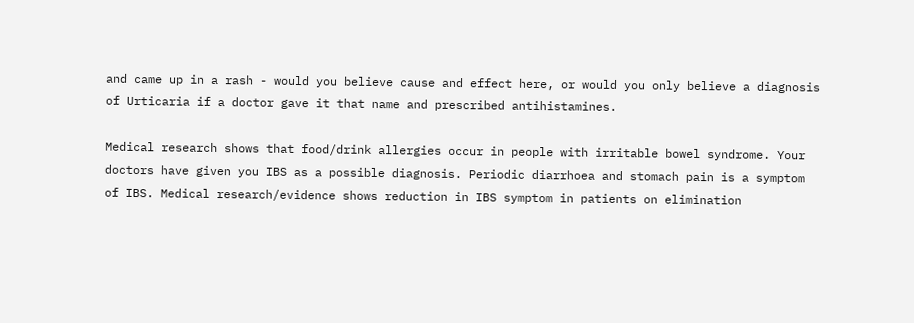and came up in a rash - would you believe cause and effect here, or would you only believe a diagnosis of Urticaria if a doctor gave it that name and prescribed antihistamines.

Medical research shows that food/drink allergies occur in people with irritable bowel syndrome. Your doctors have given you IBS as a possible diagnosis. Periodic diarrhoea and stomach pain is a symptom of IBS. Medical research/evidence shows reduction in IBS symptom in patients on elimination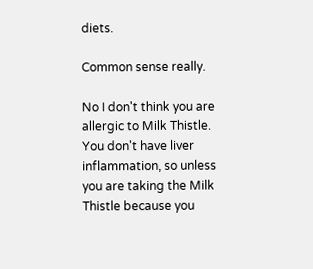diets.

Common sense really.

No I don't think you are allergic to Milk Thistle. You don't have liver inflammation, so unless you are taking the Milk Thistle because you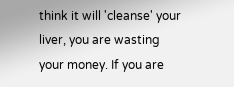think it will 'cleanse' your liver, you are wasting your money. If you are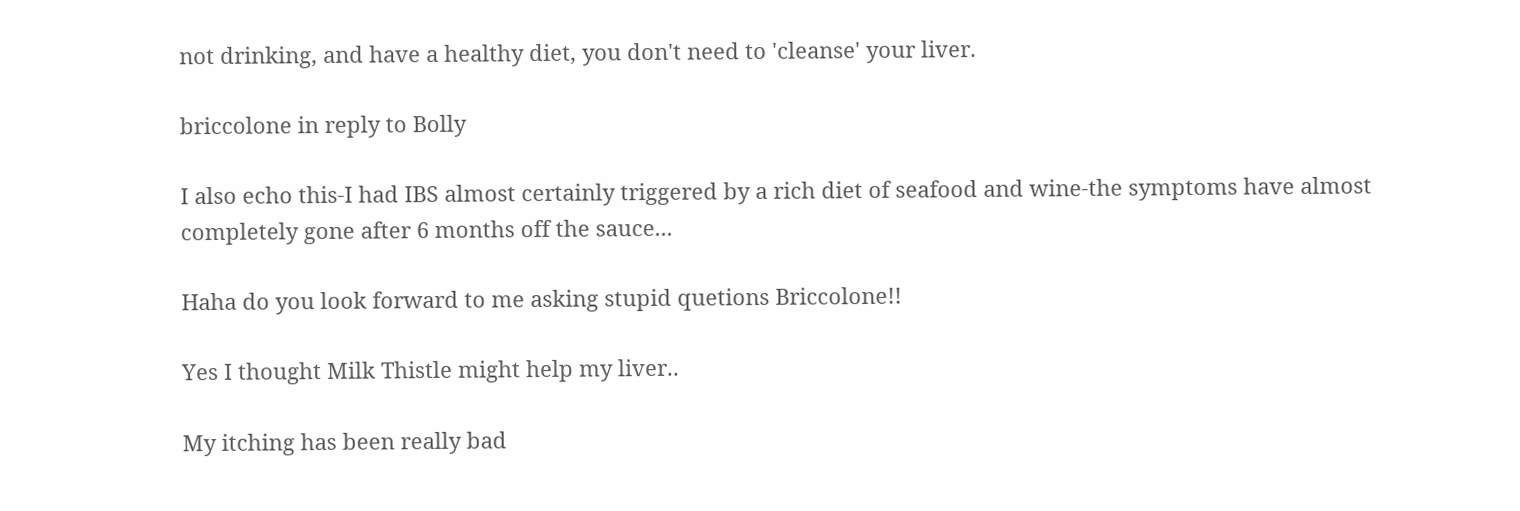not drinking, and have a healthy diet, you don't need to 'cleanse' your liver.

briccolone in reply to Bolly

I also echo this-I had IBS almost certainly triggered by a rich diet of seafood and wine-the symptoms have almost completely gone after 6 months off the sauce...

Haha do you look forward to me asking stupid quetions Briccolone!!

Yes I thought Milk Thistle might help my liver..

My itching has been really bad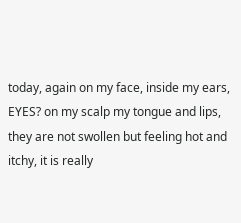today, again on my face, inside my ears, EYES? on my scalp my tongue and lips, they are not swollen but feeling hot and itchy, it is really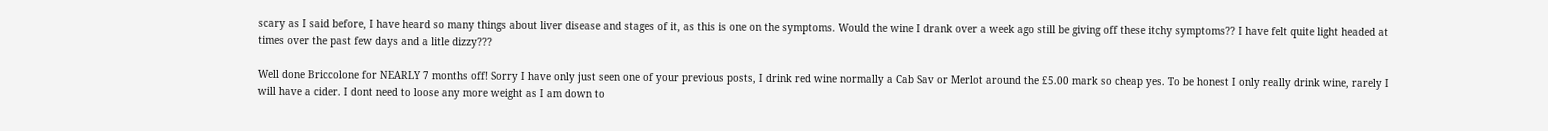scary as I said before, I have heard so many things about liver disease and stages of it, as this is one on the symptoms. Would the wine I drank over a week ago still be giving off these itchy symptoms?? I have felt quite light headed at times over the past few days and a litle dizzy???

Well done Briccolone for NEARLY 7 months off! Sorry I have only just seen one of your previous posts, I drink red wine normally a Cab Sav or Merlot around the £5.00 mark so cheap yes. To be honest I only really drink wine, rarely I will have a cider. I dont need to loose any more weight as I am down to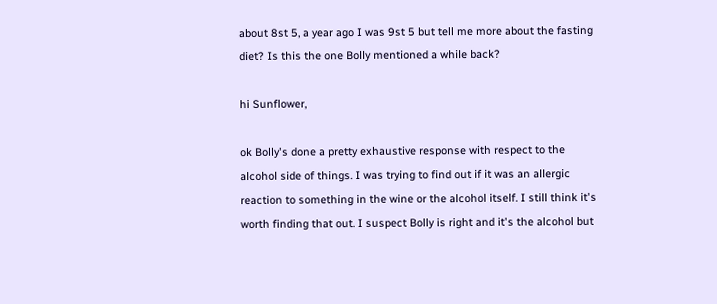about 8st 5, a year ago I was 9st 5 but tell me more about the fasting diet? Is this the one Bolly mentioned a while back?

hi Sunflower,

ok Bolly's done a pretty exhaustive response with respect to the alcohol side of things. I was trying to find out if it was an allergic reaction to something in the wine or the alcohol itself. I still think it's worth finding that out. I suspect Bolly is right and it's the alcohol but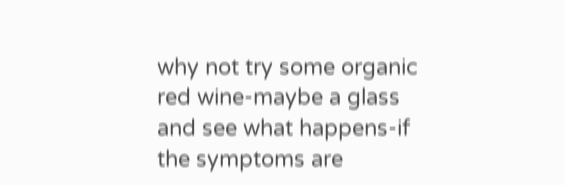why not try some organic red wine-maybe a glass and see what happens-if the symptoms are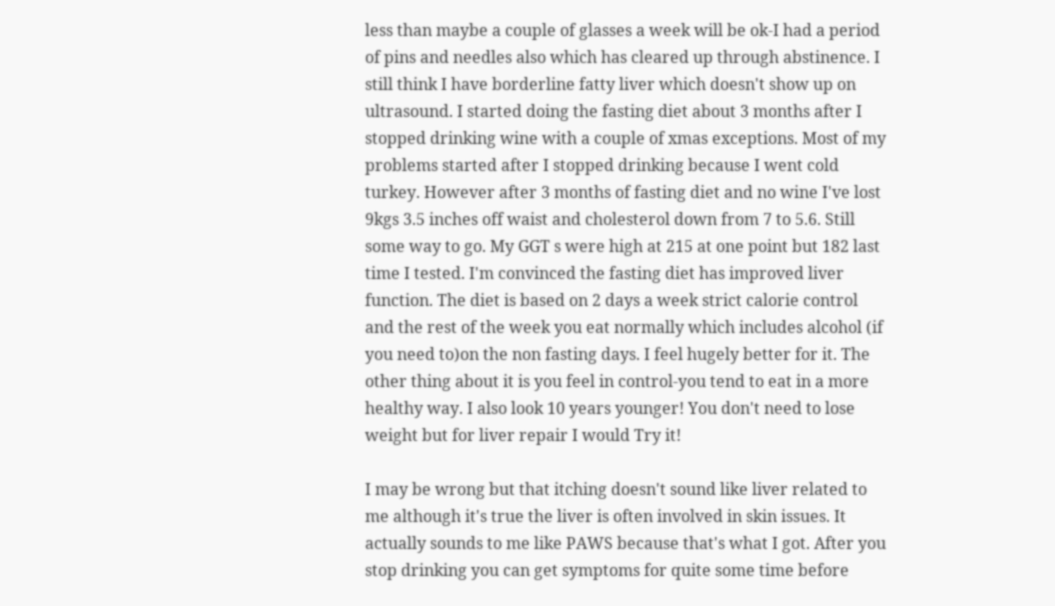less than maybe a couple of glasses a week will be ok-I had a period of pins and needles also which has cleared up through abstinence. I still think I have borderline fatty liver which doesn't show up on ultrasound. I started doing the fasting diet about 3 months after I stopped drinking wine with a couple of xmas exceptions. Most of my problems started after I stopped drinking because I went cold turkey. However after 3 months of fasting diet and no wine I've lost 9kgs 3.5 inches off waist and cholesterol down from 7 to 5.6. Still some way to go. My GGT s were high at 215 at one point but 182 last time I tested. I'm convinced the fasting diet has improved liver function. The diet is based on 2 days a week strict calorie control and the rest of the week you eat normally which includes alcohol (if you need to)on the non fasting days. I feel hugely better for it. The other thing about it is you feel in control-you tend to eat in a more healthy way. I also look 10 years younger! You don't need to lose weight but for liver repair I would Try it!

I may be wrong but that itching doesn't sound like liver related to me although it's true the liver is often involved in skin issues. It actually sounds to me like PAWS because that's what I got. After you stop drinking you can get symptoms for quite some time before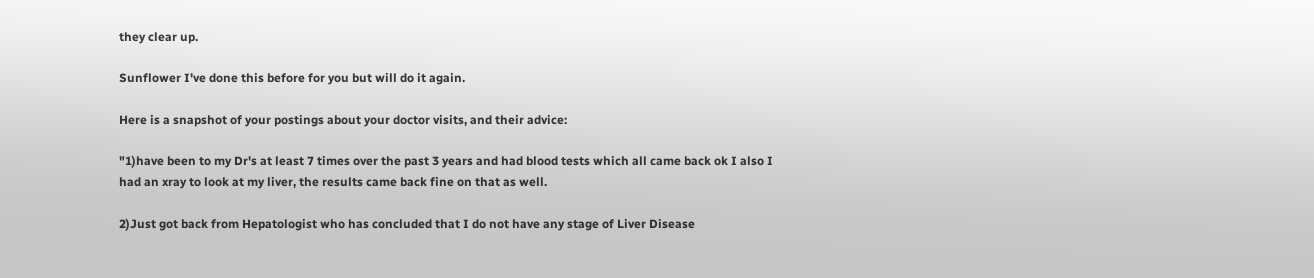they clear up.

Sunflower I've done this before for you but will do it again.

Here is a snapshot of your postings about your doctor visits, and their advice:

"1)have been to my Dr's at least 7 times over the past 3 years and had blood tests which all came back ok I also I had an xray to look at my liver, the results came back fine on that as well.

2)Just got back from Hepatologist who has concluded that I do not have any stage of Liver Disease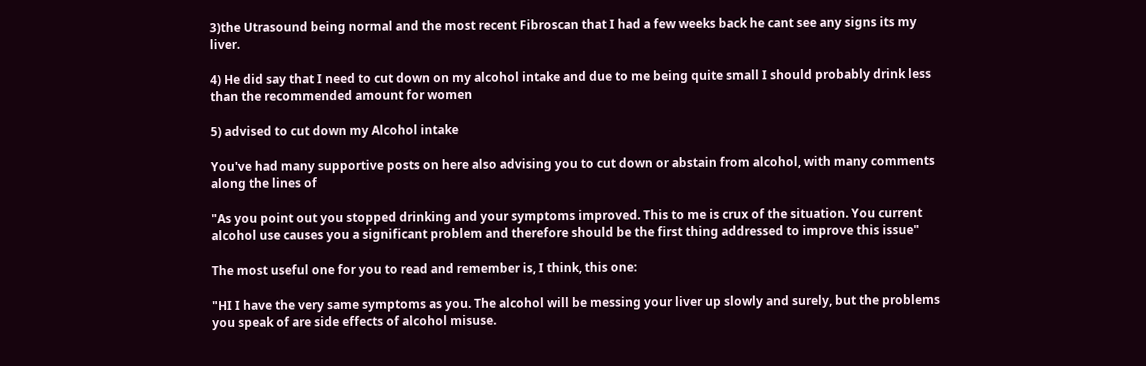3)the Utrasound being normal and the most recent Fibroscan that I had a few weeks back he cant see any signs its my liver.

4) He did say that I need to cut down on my alcohol intake and due to me being quite small I should probably drink less than the recommended amount for women

5) advised to cut down my Alcohol intake

You've had many supportive posts on here also advising you to cut down or abstain from alcohol, with many comments along the lines of

"As you point out you stopped drinking and your symptoms improved. This to me is crux of the situation. You current alcohol use causes you a significant problem and therefore should be the first thing addressed to improve this issue"

The most useful one for you to read and remember is, I think, this one:

"HI I have the very same symptoms as you. The alcohol will be messing your liver up slowly and surely, but the problems you speak of are side effects of alcohol misuse.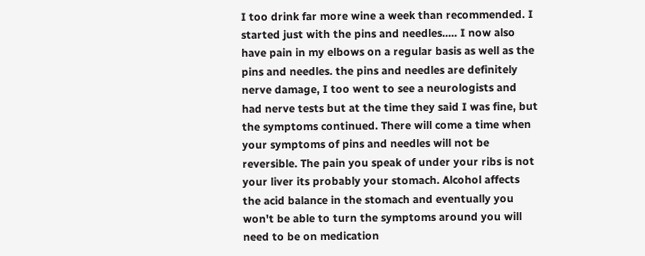I too drink far more wine a week than recommended. I started just with the pins and needles..... I now also have pain in my elbows on a regular basis as well as the pins and needles. the pins and needles are definitely nerve damage, I too went to see a neurologists and had nerve tests but at the time they said I was fine, but the symptoms continued. There will come a time when your symptoms of pins and needles will not be reversible. The pain you speak of under your ribs is not your liver its probably your stomach. Alcohol affects the acid balance in the stomach and eventually you won't be able to turn the symptoms around you will need to be on medication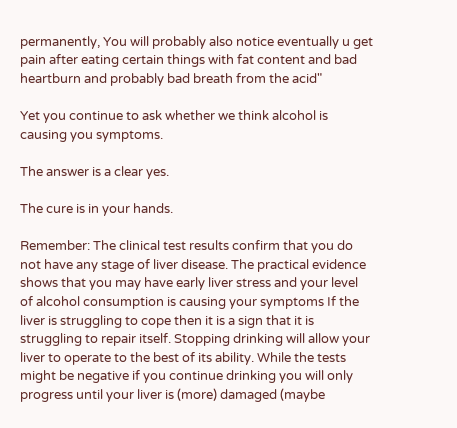permanently, You will probably also notice eventually u get pain after eating certain things with fat content and bad heartburn and probably bad breath from the acid"

Yet you continue to ask whether we think alcohol is causing you symptoms.

The answer is a clear yes.

The cure is in your hands.

Remember: The clinical test results confirm that you do not have any stage of liver disease. The practical evidence shows that you may have early liver stress and your level of alcohol consumption is causing your symptoms If the liver is struggling to cope then it is a sign that it is struggling to repair itself. Stopping drinking will allow your liver to operate to the best of its ability. While the tests might be negative if you continue drinking you will only progress until your liver is (more) damaged (maybe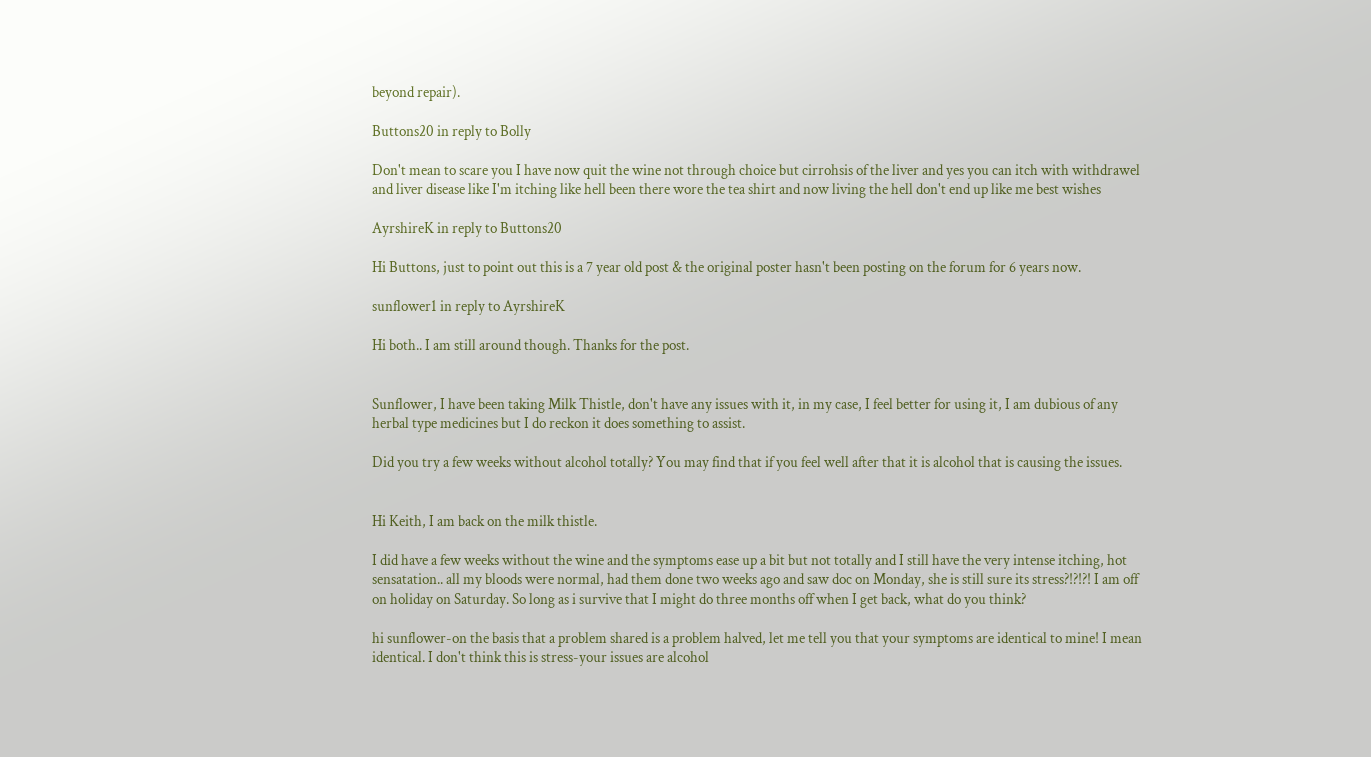beyond repair).

Buttons20 in reply to Bolly

Don't mean to scare you I have now quit the wine not through choice but cirrohsis of the liver and yes you can itch with withdrawel and liver disease like I'm itching like hell been there wore the tea shirt and now living the hell don't end up like me best wishes

AyrshireK in reply to Buttons20

Hi Buttons, just to point out this is a 7 year old post & the original poster hasn't been posting on the forum for 6 years now.

sunflower1 in reply to AyrshireK

Hi both.. I am still around though. Thanks for the post.


Sunflower, I have been taking Milk Thistle, don't have any issues with it, in my case, I feel better for using it, I am dubious of any herbal type medicines but I do reckon it does something to assist.

Did you try a few weeks without alcohol totally? You may find that if you feel well after that it is alcohol that is causing the issues.


Hi Keith, I am back on the milk thistle.

I did have a few weeks without the wine and the symptoms ease up a bit but not totally and I still have the very intense itching, hot sensatation.. all my bloods were normal, had them done two weeks ago and saw doc on Monday, she is still sure its stress?!?!?! I am off on holiday on Saturday. So long as i survive that I might do three months off when I get back, what do you think?

hi sunflower-on the basis that a problem shared is a problem halved, let me tell you that your symptoms are identical to mine! I mean identical. I don't think this is stress-your issues are alcohol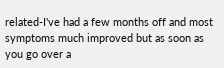related-I've had a few months off and most symptoms much improved but as soon as you go over a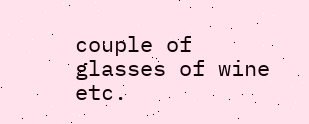couple of glasses of wine etc.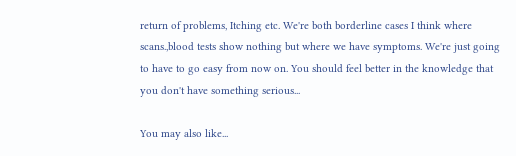return of problems, Itching etc. We're both borderline cases I think where scans.,blood tests show nothing but where we have symptoms. We're just going to have to go easy from now on. You should feel better in the knowledge that you don't have something serious...

You may also like...